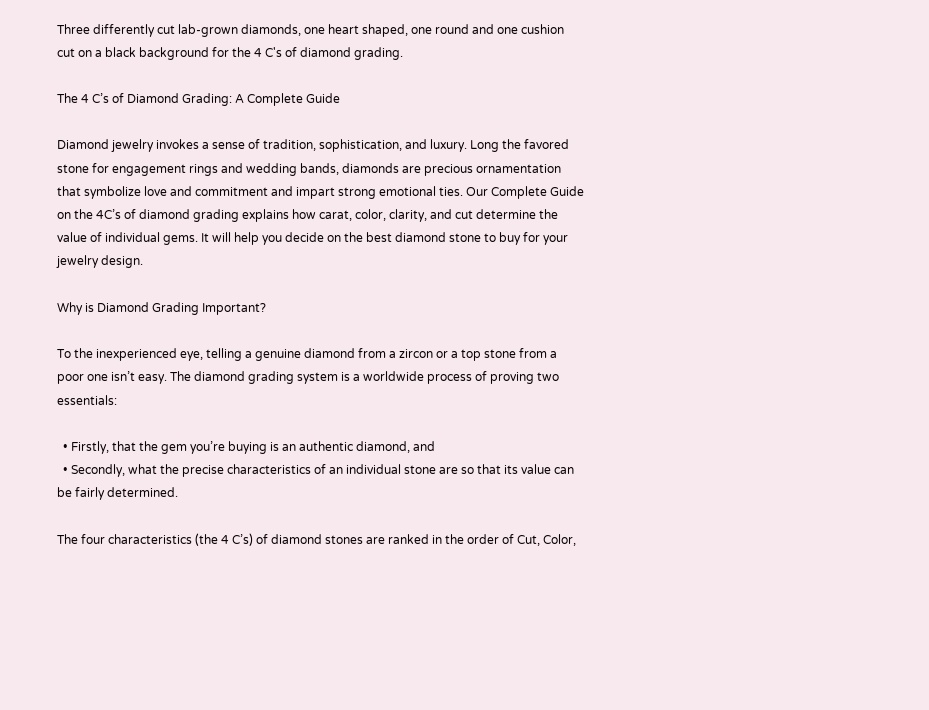Three differently cut lab-grown diamonds, one heart shaped, one round and one cushion cut on a black background for the 4 C's of diamond grading.

The 4 C’s of Diamond Grading: A Complete Guide

Diamond jewelry invokes a sense of tradition, sophistication, and luxury. Long the favored stone for engagement rings and wedding bands, diamonds are precious ornamentation that symbolize love and commitment and impart strong emotional ties. Our Complete Guide on the 4C’s of diamond grading explains how carat, color, clarity, and cut determine the value of individual gems. It will help you decide on the best diamond stone to buy for your jewelry design.

Why is Diamond Grading Important?

To the inexperienced eye, telling a genuine diamond from a zircon or a top stone from a poor one isn’t easy. The diamond grading system is a worldwide process of proving two essentials:

  • Firstly, that the gem you’re buying is an authentic diamond, and
  • Secondly, what the precise characteristics of an individual stone are so that its value can be fairly determined.

The four characteristics (the 4 C’s) of diamond stones are ranked in the order of Cut, Color,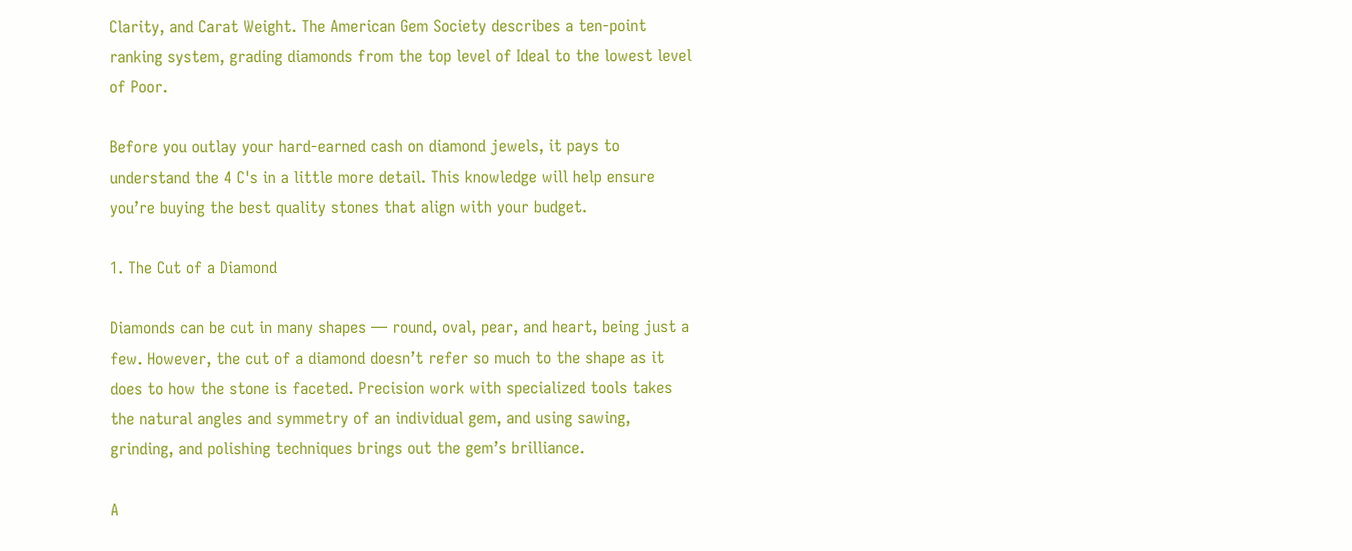Clarity, and Carat Weight. The American Gem Society describes a ten-point ranking system, grading diamonds from the top level of Ideal to the lowest level of Poor.

Before you outlay your hard-earned cash on diamond jewels, it pays to understand the 4 C's in a little more detail. This knowledge will help ensure you’re buying the best quality stones that align with your budget.

1. The Cut of a Diamond

Diamonds can be cut in many shapes — round, oval, pear, and heart, being just a few. However, the cut of a diamond doesn’t refer so much to the shape as it does to how the stone is faceted. Precision work with specialized tools takes the natural angles and symmetry of an individual gem, and using sawing, grinding, and polishing techniques brings out the gem’s brilliance.

A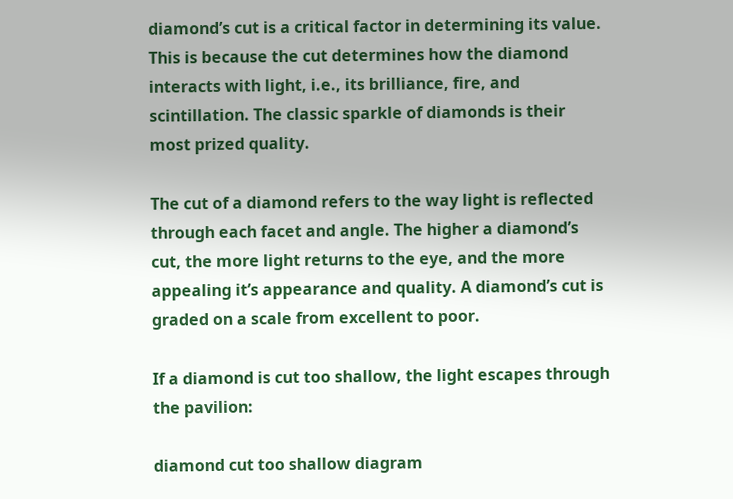diamond’s cut is a critical factor in determining its value. This is because the cut determines how the diamond interacts with light, i.e., its brilliance, fire, and scintillation. The classic sparkle of diamonds is their most prized quality.

The cut of a diamond refers to the way light is reflected through each facet and angle. The higher a diamond’s cut, the more light returns to the eye, and the more appealing it’s appearance and quality. A diamond’s cut is graded on a scale from excellent to poor.

If a diamond is cut too shallow, the light escapes through the pavilion:

diamond cut too shallow diagram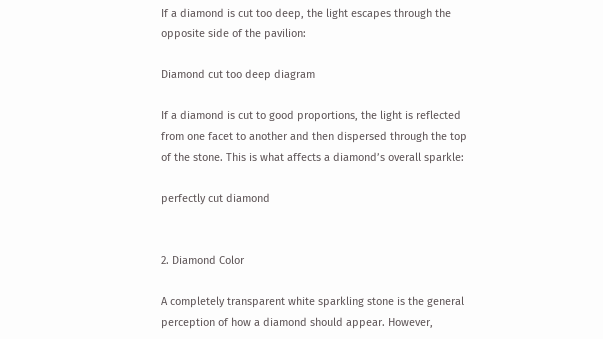If a diamond is cut too deep, the light escapes through the opposite side of the pavilion:

Diamond cut too deep diagram

If a diamond is cut to good proportions, the light is reflected from one facet to another and then dispersed through the top of the stone. This is what affects a diamond’s overall sparkle:

perfectly cut diamond


2. Diamond Color

A completely transparent white sparkling stone is the general perception of how a diamond should appear. However,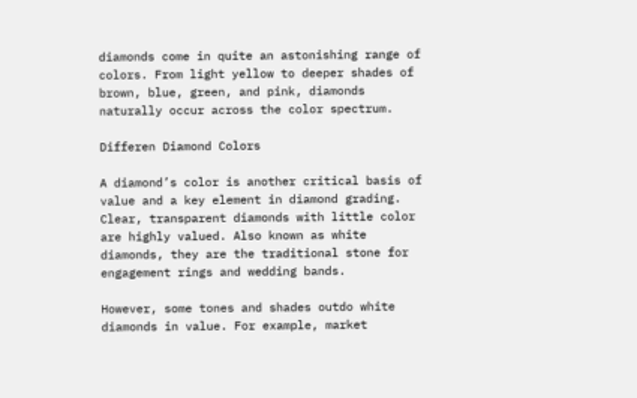diamonds come in quite an astonishing range of colors. From light yellow to deeper shades of brown, blue, green, and pink, diamonds naturally occur across the color spectrum.

Differen Diamond Colors

A diamond’s color is another critical basis of value and a key element in diamond grading. Clear, transparent diamonds with little color are highly valued. Also known as white diamonds, they are the traditional stone for engagement rings and wedding bands.

However, some tones and shades outdo white diamonds in value. For example, market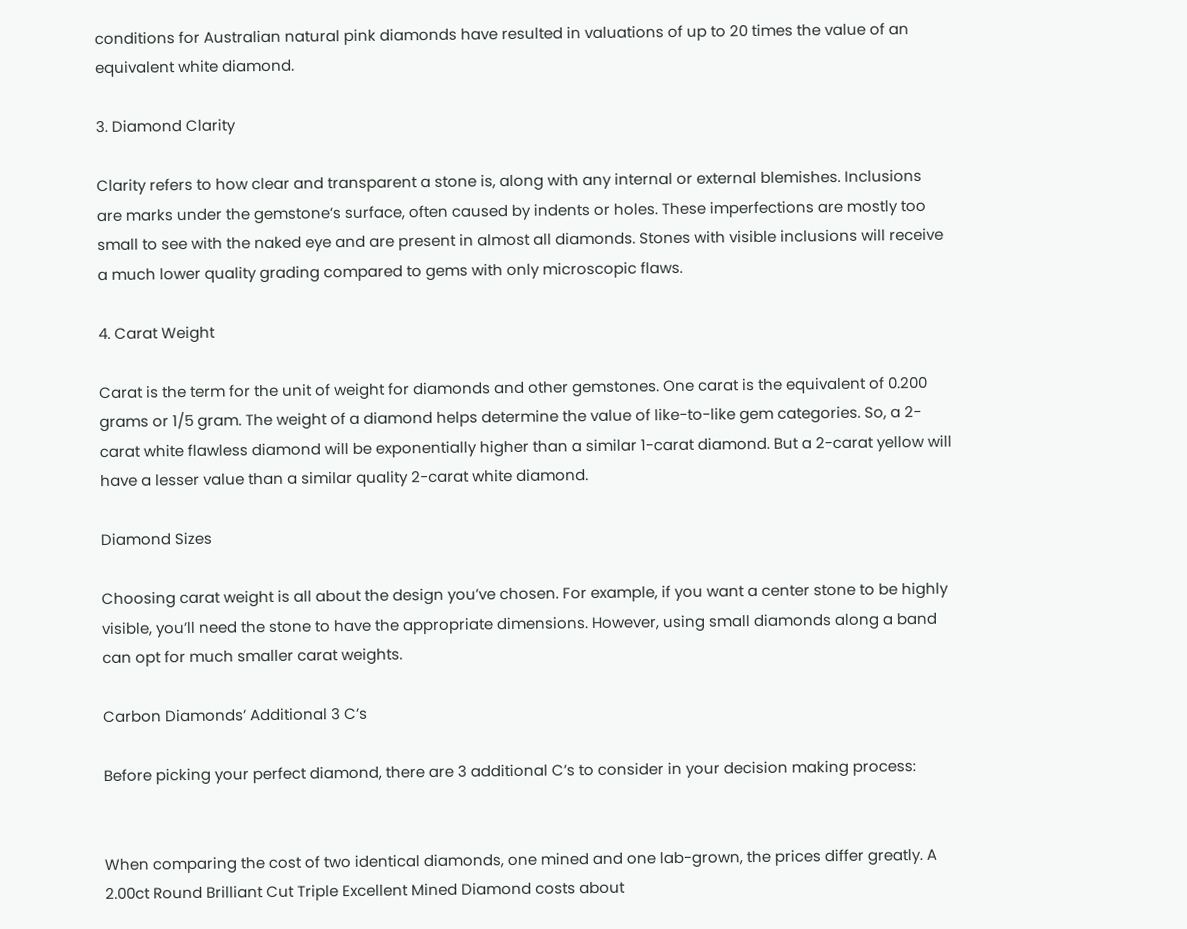conditions for Australian natural pink diamonds have resulted in valuations of up to 20 times the value of an equivalent white diamond.

3. Diamond Clarity

Clarity refers to how clear and transparent a stone is, along with any internal or external blemishes. Inclusions are marks under the gemstone’s surface, often caused by indents or holes. These imperfections are mostly too small to see with the naked eye and are present in almost all diamonds. Stones with visible inclusions will receive a much lower quality grading compared to gems with only microscopic flaws.

4. Carat Weight

Carat is the term for the unit of weight for diamonds and other gemstones. One carat is the equivalent of 0.200 grams or 1/5 gram. The weight of a diamond helps determine the value of like-to-like gem categories. So, a 2-carat white flawless diamond will be exponentially higher than a similar 1-carat diamond. But a 2-carat yellow will have a lesser value than a similar quality 2-carat white diamond.

Diamond Sizes

Choosing carat weight is all about the design you’ve chosen. For example, if you want a center stone to be highly visible, you’ll need the stone to have the appropriate dimensions. However, using small diamonds along a band can opt for much smaller carat weights.

Carbon Diamonds’ Additional 3 C’s

Before picking your perfect diamond, there are 3 additional C’s to consider in your decision making process:


When comparing the cost of two identical diamonds, one mined and one lab-grown, the prices differ greatly. A 2.00ct Round Brilliant Cut Triple Excellent Mined Diamond costs about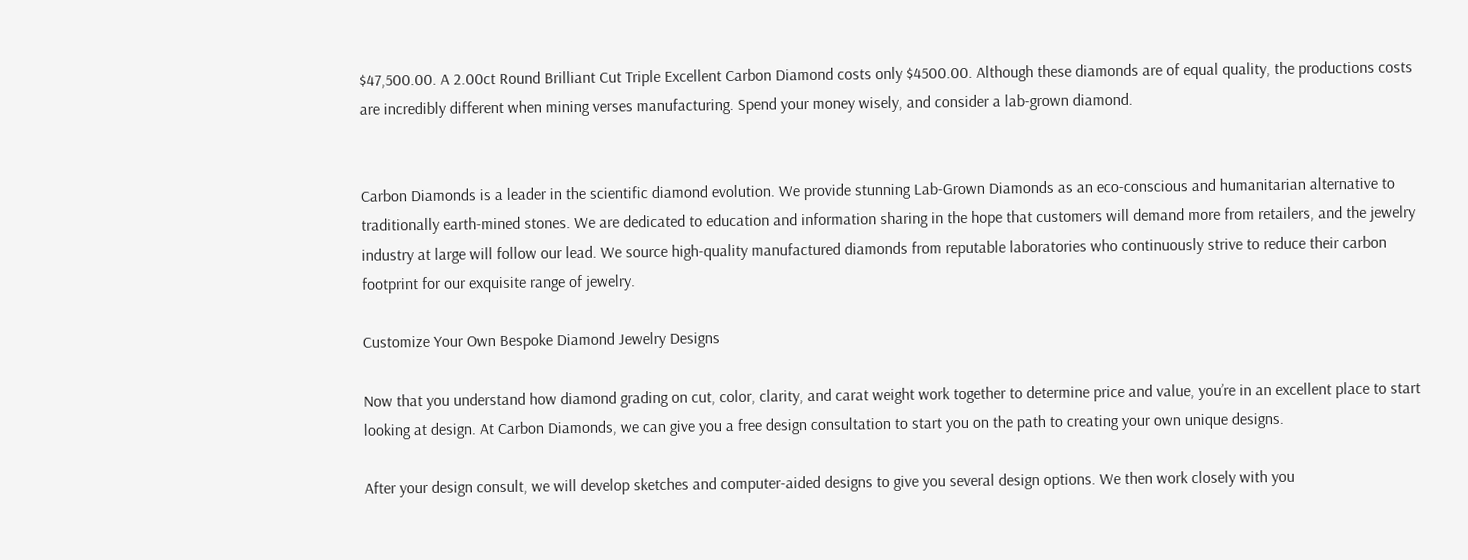$47,500.00. A 2.00ct Round Brilliant Cut Triple Excellent Carbon Diamond costs only $4500.00. Although these diamonds are of equal quality, the productions costs are incredibly different when mining verses manufacturing. Spend your money wisely, and consider a lab-grown diamond.


Carbon Diamonds is a leader in the scientific diamond evolution. We provide stunning Lab-Grown Diamonds as an eco-conscious and humanitarian alternative to traditionally earth-mined stones. We are dedicated to education and information sharing in the hope that customers will demand more from retailers, and the jewelry industry at large will follow our lead. We source high-quality manufactured diamonds from reputable laboratories who continuously strive to reduce their carbon footprint for our exquisite range of jewelry.

Customize Your Own Bespoke Diamond Jewelry Designs

Now that you understand how diamond grading on cut, color, clarity, and carat weight work together to determine price and value, you’re in an excellent place to start looking at design. At Carbon Diamonds, we can give you a free design consultation to start you on the path to creating your own unique designs.

After your design consult, we will develop sketches and computer-aided designs to give you several design options. We then work closely with you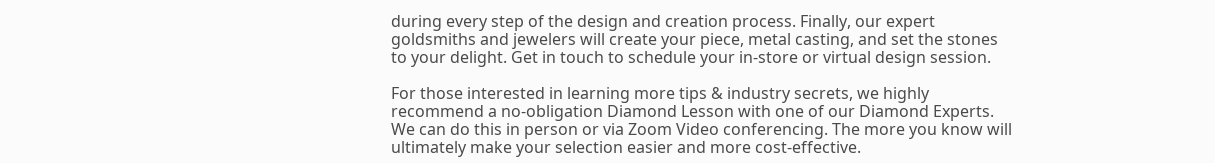during every step of the design and creation process. Finally, our expert goldsmiths and jewelers will create your piece, metal casting, and set the stones to your delight. Get in touch to schedule your in-store or virtual design session.

For those interested in learning more tips & industry secrets, we highly recommend a no-obligation Diamond Lesson with one of our Diamond Experts. We can do this in person or via Zoom Video conferencing. The more you know will ultimately make your selection easier and more cost-effective.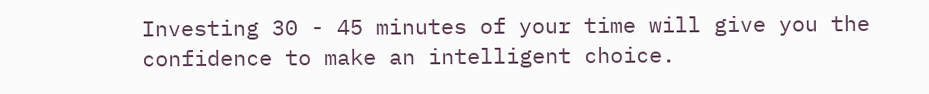Investing 30 - 45 minutes of your time will give you the confidence to make an intelligent choice.